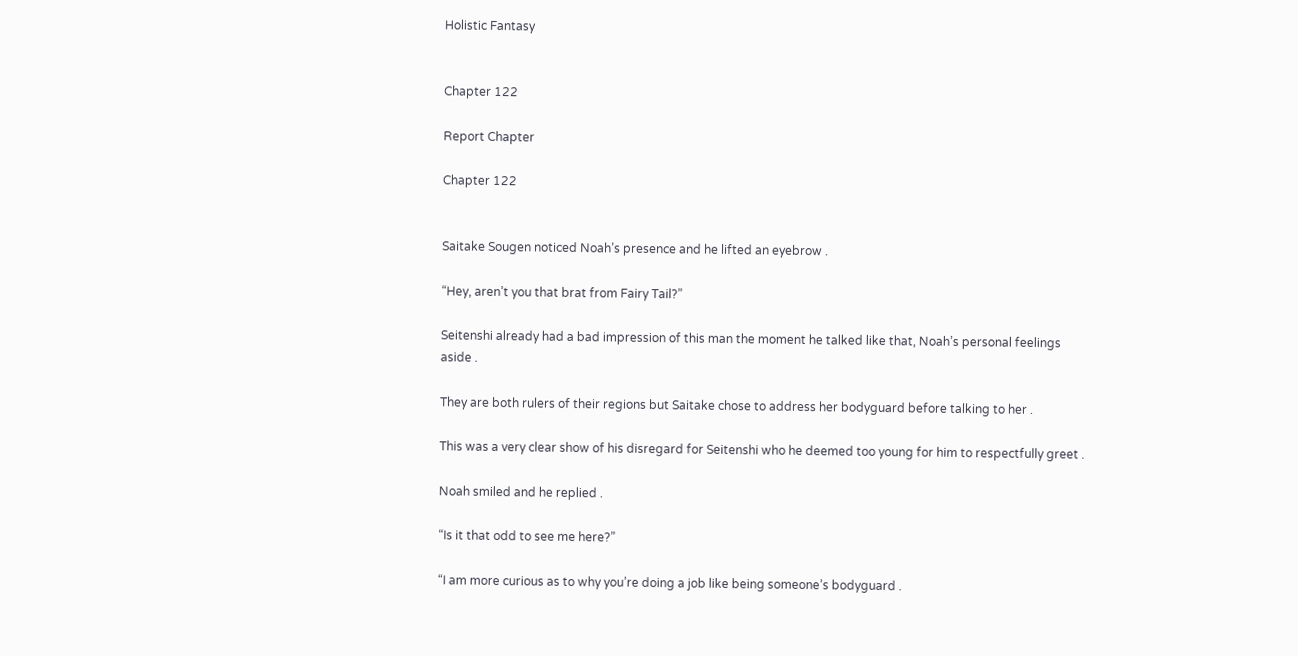Holistic Fantasy


Chapter 122

Report Chapter

Chapter 122


Saitake Sougen noticed Noah’s presence and he lifted an eyebrow .

“Hey, aren’t you that brat from Fairy Tail?”

Seitenshi already had a bad impression of this man the moment he talked like that, Noah’s personal feelings aside .

They are both rulers of their regions but Saitake chose to address her bodyguard before talking to her .

This was a very clear show of his disregard for Seitenshi who he deemed too young for him to respectfully greet .

Noah smiled and he replied .

“Is it that odd to see me here?”

“I am more curious as to why you’re doing a job like being someone’s bodyguard .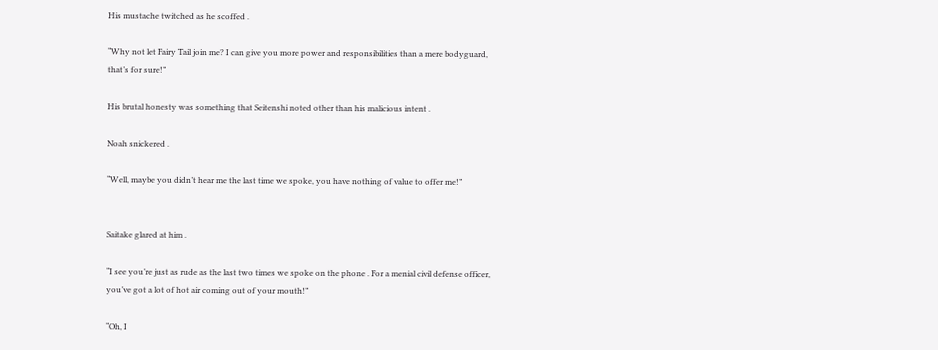His mustache twitched as he scoffed .

“Why not let Fairy Tail join me? I can give you more power and responsibilities than a mere bodyguard, that’s for sure!”

His brutal honesty was something that Seitenshi noted other than his malicious intent .

Noah snickered .

“Well, maybe you didn’t hear me the last time we spoke, you have nothing of value to offer me!”


Saitake glared at him .

“I see you’re just as rude as the last two times we spoke on the phone . For a menial civil defense officer, you’ve got a lot of hot air coming out of your mouth!”

“Oh, I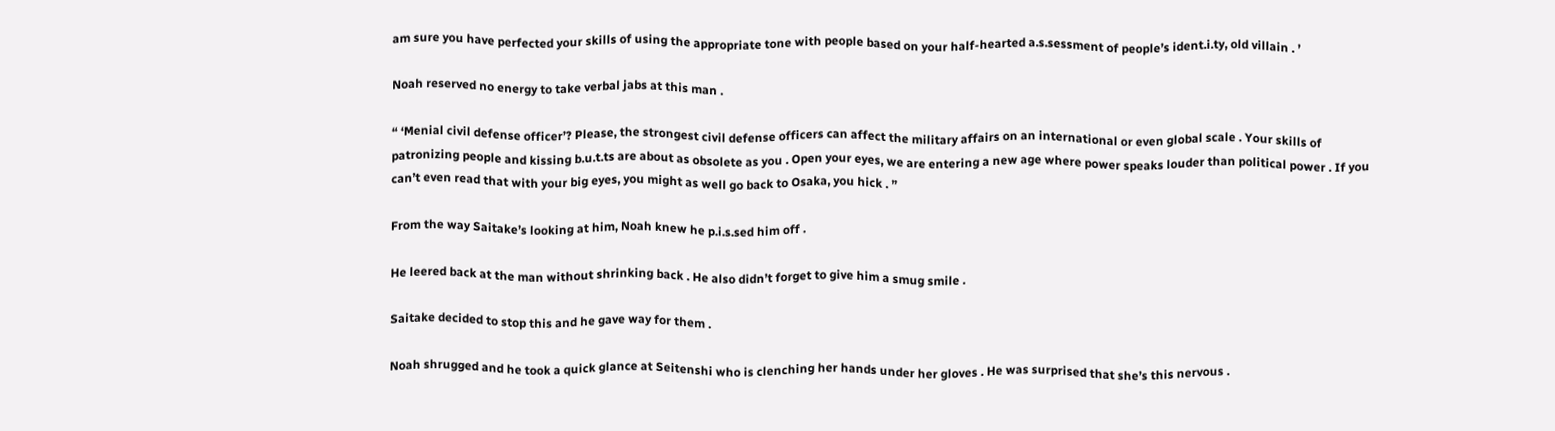am sure you have perfected your skills of using the appropriate tone with people based on your half-hearted a.s.sessment of people’s ident.i.ty, old villain . ’

Noah reserved no energy to take verbal jabs at this man .

“ ‘Menial civil defense officer’? Please, the strongest civil defense officers can affect the military affairs on an international or even global scale . Your skills of patronizing people and kissing b.u.t.ts are about as obsolete as you . Open your eyes, we are entering a new age where power speaks louder than political power . If you can’t even read that with your big eyes, you might as well go back to Osaka, you hick . ”

From the way Saitake’s looking at him, Noah knew he p.i.s.sed him off .

He leered back at the man without shrinking back . He also didn’t forget to give him a smug smile .

Saitake decided to stop this and he gave way for them .

Noah shrugged and he took a quick glance at Seitenshi who is clenching her hands under her gloves . He was surprised that she’s this nervous .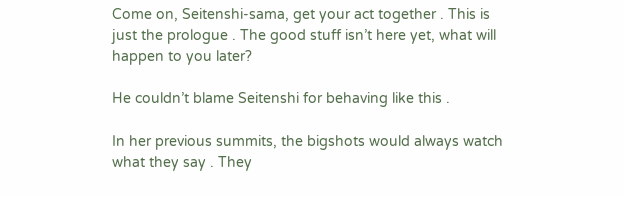Come on, Seitenshi-sama, get your act together . This is just the prologue . The good stuff isn’t here yet, what will happen to you later?

He couldn’t blame Seitenshi for behaving like this .

In her previous summits, the bigshots would always watch what they say . They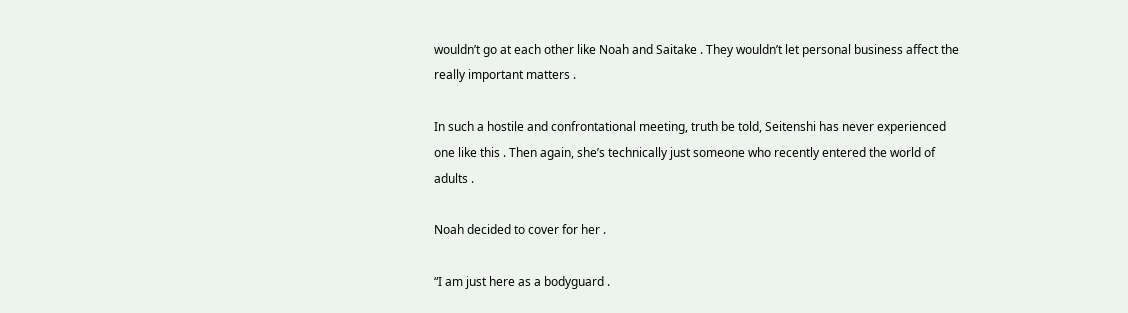wouldn’t go at each other like Noah and Saitake . They wouldn’t let personal business affect the really important matters .

In such a hostile and confrontational meeting, truth be told, Seitenshi has never experienced one like this . Then again, she’s technically just someone who recently entered the world of adults .

Noah decided to cover for her .

“I am just here as a bodyguard .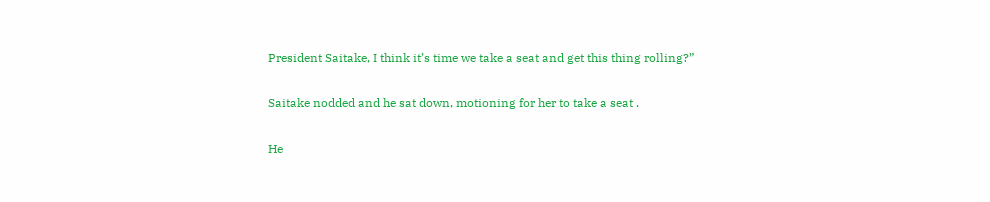President Saitake, I think it’s time we take a seat and get this thing rolling?”

Saitake nodded and he sat down, motioning for her to take a seat .

He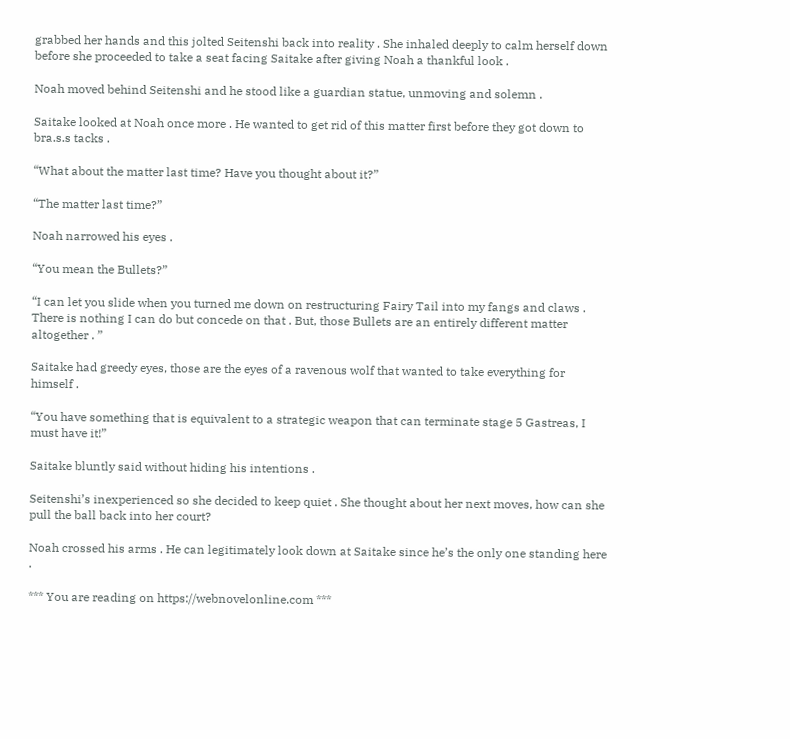grabbed her hands and this jolted Seitenshi back into reality . She inhaled deeply to calm herself down before she proceeded to take a seat facing Saitake after giving Noah a thankful look .

Noah moved behind Seitenshi and he stood like a guardian statue, unmoving and solemn .

Saitake looked at Noah once more . He wanted to get rid of this matter first before they got down to bra.s.s tacks .

“What about the matter last time? Have you thought about it?”

“The matter last time?”

Noah narrowed his eyes .

“You mean the Bullets?”

“I can let you slide when you turned me down on restructuring Fairy Tail into my fangs and claws . There is nothing I can do but concede on that . But, those Bullets are an entirely different matter altogether . ”

Saitake had greedy eyes, those are the eyes of a ravenous wolf that wanted to take everything for himself .

“You have something that is equivalent to a strategic weapon that can terminate stage 5 Gastreas, I must have it!”

Saitake bluntly said without hiding his intentions .

Seitenshi’s inexperienced so she decided to keep quiet . She thought about her next moves, how can she pull the ball back into her court?

Noah crossed his arms . He can legitimately look down at Saitake since he’s the only one standing here .

*** You are reading on https://webnovelonline.com ***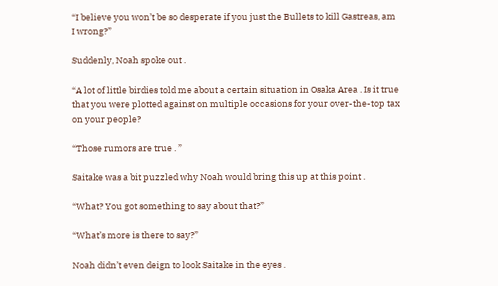“I believe you won’t be so desperate if you just the Bullets to kill Gastreas, am I wrong?”

Suddenly, Noah spoke out .

“A lot of little birdies told me about a certain situation in Osaka Area . Is it true that you were plotted against on multiple occasions for your over-the-top tax on your people?

“Those rumors are true . ”

Saitake was a bit puzzled why Noah would bring this up at this point .

“What? You got something to say about that?”

“What’s more is there to say?”

Noah didn’t even deign to look Saitake in the eyes .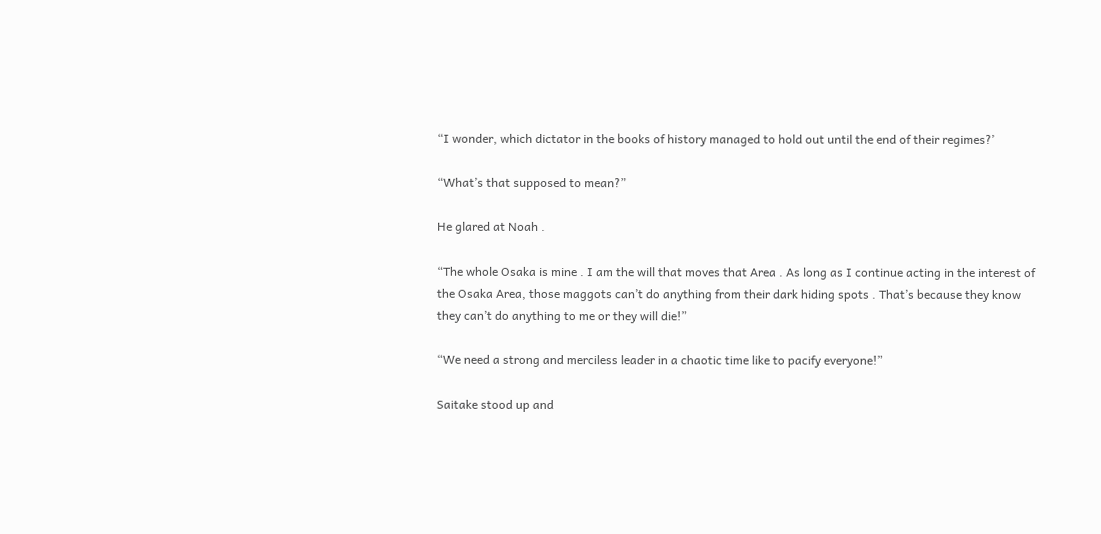“I wonder, which dictator in the books of history managed to hold out until the end of their regimes?’

“What’s that supposed to mean?”

He glared at Noah .

“The whole Osaka is mine . I am the will that moves that Area . As long as I continue acting in the interest of the Osaka Area, those maggots can’t do anything from their dark hiding spots . That’s because they know they can’t do anything to me or they will die!”

“We need a strong and merciless leader in a chaotic time like to pacify everyone!”

Saitake stood up and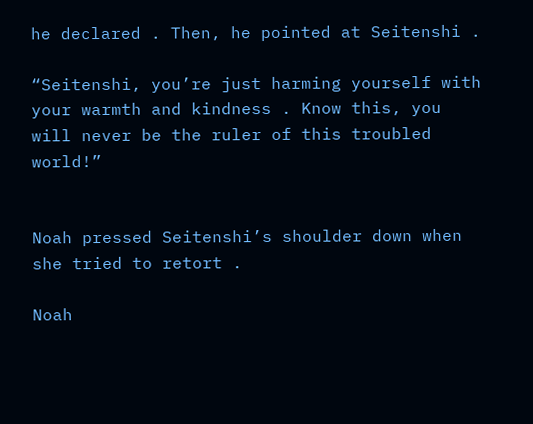he declared . Then, he pointed at Seitenshi .

“Seitenshi, you’re just harming yourself with your warmth and kindness . Know this, you will never be the ruler of this troubled world!”


Noah pressed Seitenshi’s shoulder down when she tried to retort .

Noah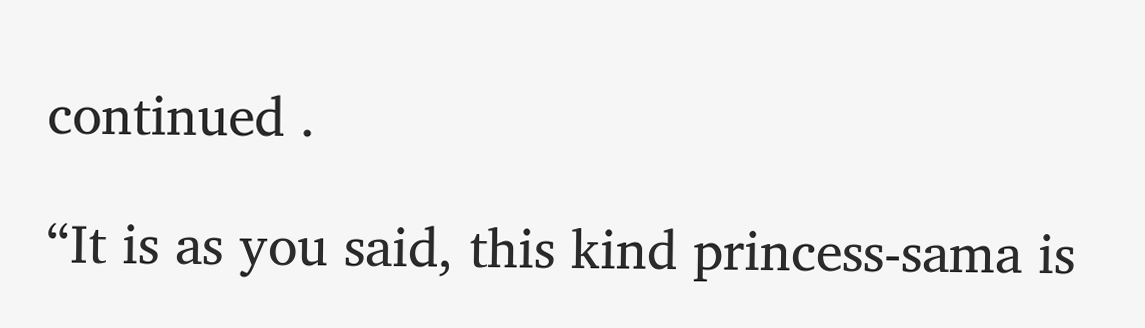continued .

“It is as you said, this kind princess-sama is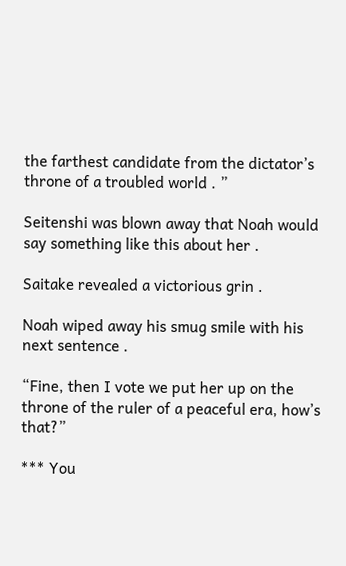the farthest candidate from the dictator’s throne of a troubled world . ”

Seitenshi was blown away that Noah would say something like this about her .

Saitake revealed a victorious grin .

Noah wiped away his smug smile with his next sentence .

“Fine, then I vote we put her up on the throne of the ruler of a peaceful era, how’s that?”

*** You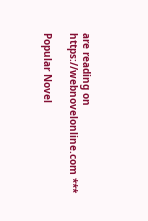are reading on https://webnovelonline.com ***

Popular Novel